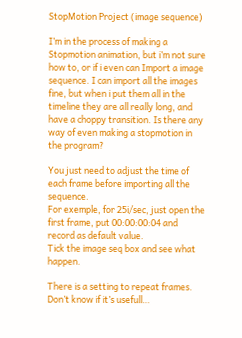StopMotion Project (image sequence)

I’m in the process of making a Stopmotion animation, but i’m not sure how to, or if i even can Import a image sequence. I can import all the images fine, but when i put them all in the timeline they are all really long, and have a choppy transition. Is there any way of even making a stopmotion in the program?

You just need to adjust the time of each frame before importing all the sequence.
For exemple, for 25i/sec, just open the first frame, put 00:00:00:04 and record as default value.
Tick the image seq box and see what happen.

There is a setting to repeat frames. Don’t know if it’s usefull…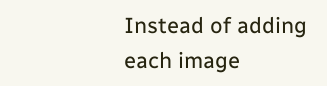Instead of adding each image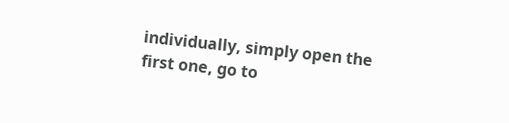individually, simply open the first one, go to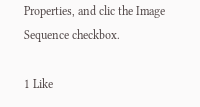Properties, and clic the Image Sequence checkbox.

1 Like